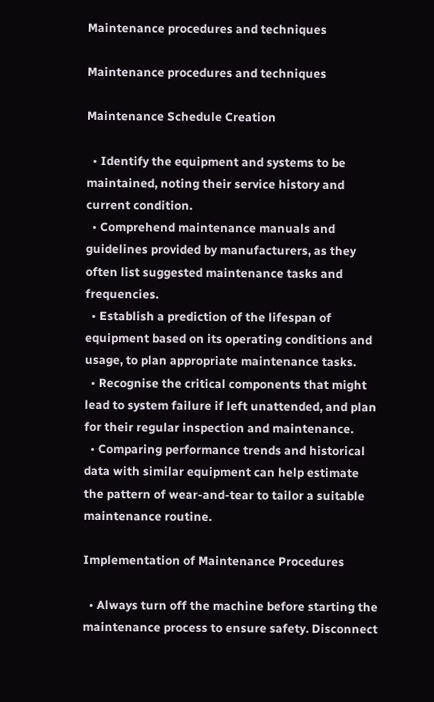Maintenance procedures and techniques

Maintenance procedures and techniques

Maintenance Schedule Creation

  • Identify the equipment and systems to be maintained, noting their service history and current condition.
  • Comprehend maintenance manuals and guidelines provided by manufacturers, as they often list suggested maintenance tasks and frequencies.
  • Establish a prediction of the lifespan of equipment based on its operating conditions and usage, to plan appropriate maintenance tasks.
  • Recognise the critical components that might lead to system failure if left unattended, and plan for their regular inspection and maintenance.
  • Comparing performance trends and historical data with similar equipment can help estimate the pattern of wear-and-tear to tailor a suitable maintenance routine.

Implementation of Maintenance Procedures

  • Always turn off the machine before starting the maintenance process to ensure safety. Disconnect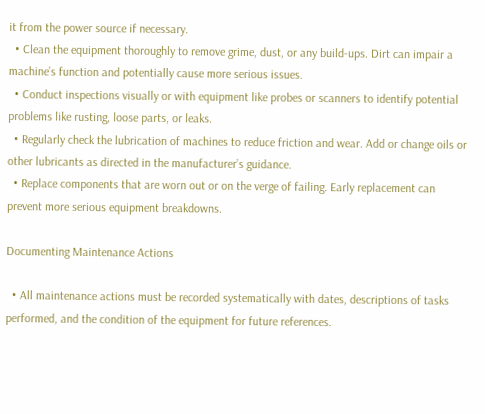it from the power source if necessary.
  • Clean the equipment thoroughly to remove grime, dust, or any build-ups. Dirt can impair a machine’s function and potentially cause more serious issues.
  • Conduct inspections visually or with equipment like probes or scanners to identify potential problems like rusting, loose parts, or leaks.
  • Regularly check the lubrication of machines to reduce friction and wear. Add or change oils or other lubricants as directed in the manufacturer’s guidance.
  • Replace components that are worn out or on the verge of failing. Early replacement can prevent more serious equipment breakdowns.

Documenting Maintenance Actions

  • All maintenance actions must be recorded systematically with dates, descriptions of tasks performed, and the condition of the equipment for future references.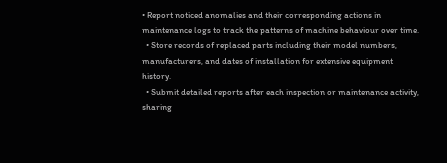• Report noticed anomalies and their corresponding actions in maintenance logs to track the patterns of machine behaviour over time.
  • Store records of replaced parts including their model numbers, manufacturers, and dates of installation for extensive equipment history.
  • Submit detailed reports after each inspection or maintenance activity, sharing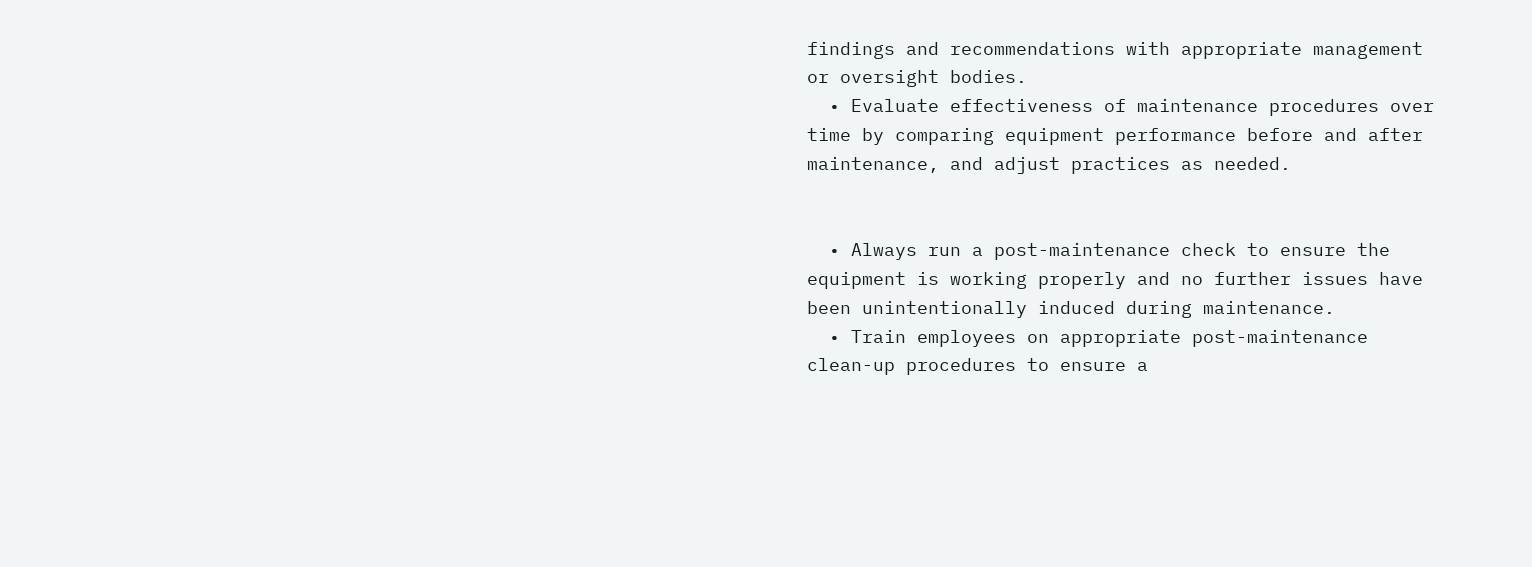findings and recommendations with appropriate management or oversight bodies.
  • Evaluate effectiveness of maintenance procedures over time by comparing equipment performance before and after maintenance, and adjust practices as needed.


  • Always run a post-maintenance check to ensure the equipment is working properly and no further issues have been unintentionally induced during maintenance.
  • Train employees on appropriate post-maintenance clean-up procedures to ensure a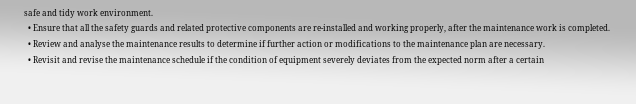safe and tidy work environment.
  • Ensure that all the safety guards and related protective components are re-installed and working properly, after the maintenance work is completed.
  • Review and analyse the maintenance results to determine if further action or modifications to the maintenance plan are necessary.
  • Revisit and revise the maintenance schedule if the condition of equipment severely deviates from the expected norm after a certain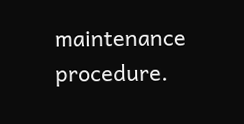maintenance procedure.